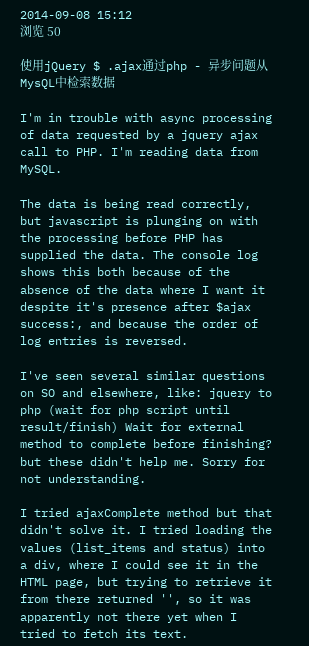2014-09-08 15:12
浏览 50

使用jQuery $ .ajax通过php - 异步问题从MysQL中检索数据

I'm in trouble with async processing of data requested by a jquery ajax call to PHP. I'm reading data from MySQL.

The data is being read correctly, but javascript is plunging on with the processing before PHP has supplied the data. The console log shows this both because of the absence of the data where I want it despite it's presence after $ajax success:, and because the order of log entries is reversed.

I've seen several similar questions on SO and elsewhere, like: jquery to php (wait for php script until result/finish) Wait for external method to complete before finishing? but these didn't help me. Sorry for not understanding.

I tried ajaxComplete method but that didn't solve it. I tried loading the values (list_items and status) into a div, where I could see it in the HTML page, but trying to retrieve it from there returned '', so it was apparently not there yet when I tried to fetch its text.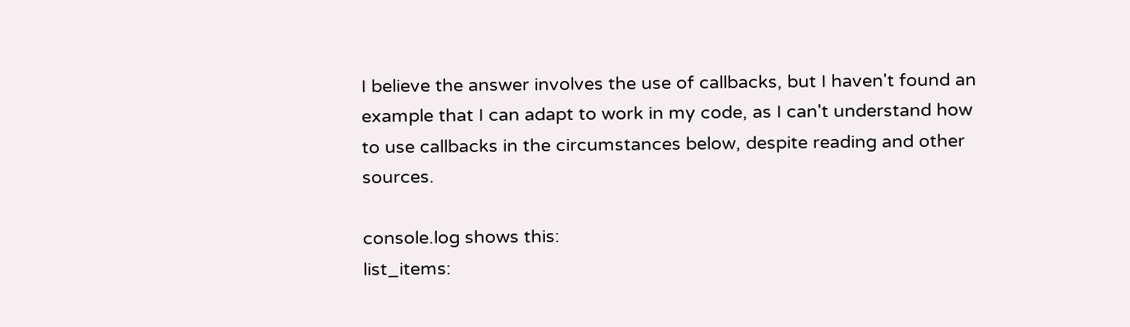I believe the answer involves the use of callbacks, but I haven't found an example that I can adapt to work in my code, as I can't understand how to use callbacks in the circumstances below, despite reading and other sources.

console.log shows this:
list_items: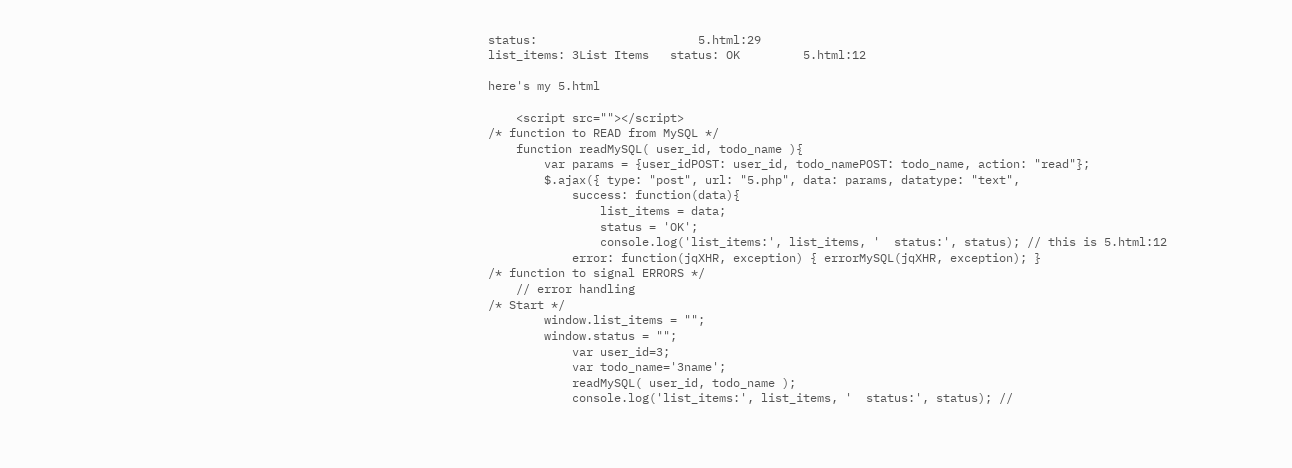status:                       5.html:29
list_items: 3List Items   status: OK         5.html:12

here's my 5.html

    <script src=""></script>
/* function to READ from MySQL */
    function readMySQL( user_id, todo_name ){
        var params = {user_idPOST: user_id, todo_namePOST: todo_name, action: "read"};
        $.ajax({ type: "post", url: "5.php", data: params, datatype: "text",
            success: function(data){
                list_items = data;
                status = 'OK';
                console.log('list_items:', list_items, '  status:', status); // this is 5.html:12
            error: function(jqXHR, exception) { errorMySQL(jqXHR, exception); }
/* function to signal ERRORS */
    // error handling
/* Start */
        window.list_items = "";
        window.status = "";
            var user_id=3;
            var todo_name='3name';
            readMySQL( user_id, todo_name );
            console.log('list_items:', list_items, '  status:', status); //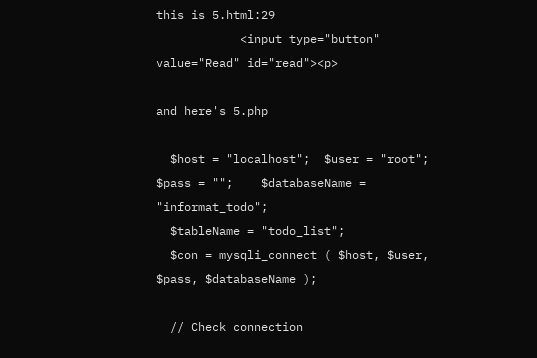this is 5.html:29
            <input type="button" value="Read" id="read"><p>

and here's 5.php

  $host = "localhost";  $user = "root";  $pass = "";    $databaseName = "informat_todo";
  $tableName = "todo_list";
  $con = mysqli_connect ( $host, $user, $pass, $databaseName );

  // Check connection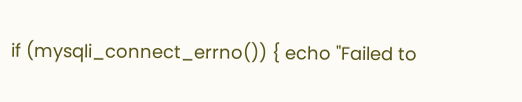if (mysqli_connect_errno()) { echo "Failed to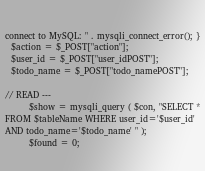connect to MySQL: " . mysqli_connect_error(); }
  $action = $_POST["action"];
  $user_id = $_POST["user_idPOST"];
  $todo_name = $_POST["todo_namePOST"];

// READ ---
        $show = mysqli_query ( $con, "SELECT * FROM $tableName WHERE user_id='$user_id' AND todo_name='$todo_name' " );
        $found = 0;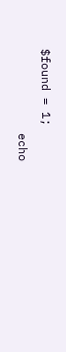$found = 1;
            echo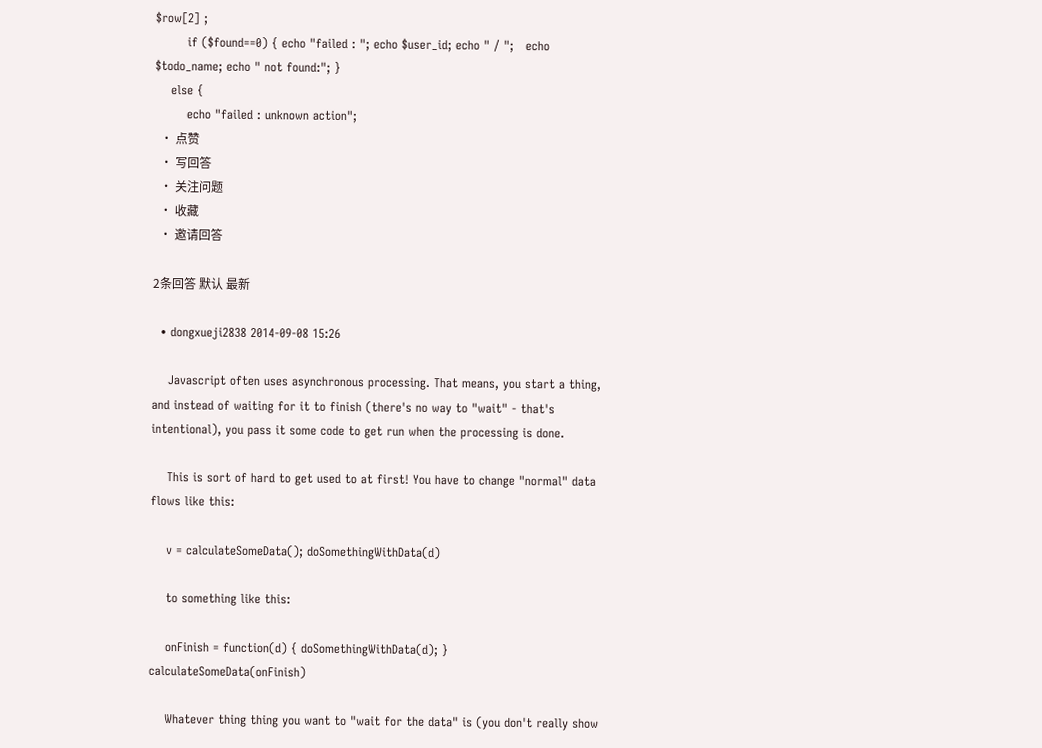$row[2] ;
        if ($found==0) { echo "failed : "; echo $user_id; echo " / ";   echo $todo_name; echo " not found:"; }
    else {
        echo "failed : unknown action";
  • 点赞
  • 写回答
  • 关注问题
  • 收藏
  • 邀请回答

2条回答 默认 最新

  • dongxueji2838 2014-09-08 15:26

    Javascript often uses asynchronous processing. That means, you start a thing, and instead of waiting for it to finish (there's no way to "wait" - that's intentional), you pass it some code to get run when the processing is done.

    This is sort of hard to get used to at first! You have to change "normal" data flows like this:

    v = calculateSomeData(); doSomethingWithData(d)

    to something like this:

    onFinish = function(d) { doSomethingWithData(d); } calculateSomeData(onFinish)

    Whatever thing thing you want to "wait for the data" is (you don't really show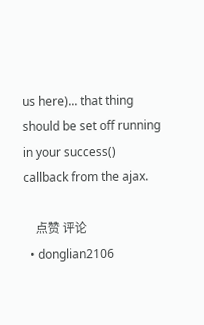us here)... that thing should be set off running in your success() callback from the ajax.

    点赞 评论
  • donglian2106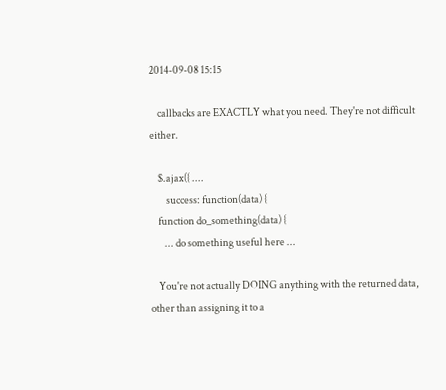2014-09-08 15:15

    callbacks are EXACTLY what you need. They're not difficult either.

    $.ajax({ ....
        success: function(data) {
    function do_something(data) {
       ... do something useful here ...

    You're not actually DOING anything with the returned data, other than assigning it to a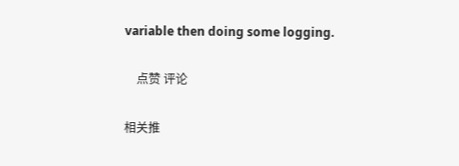variable then doing some logging.

    点赞 评论

相关推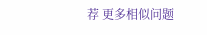荐 更多相似问题